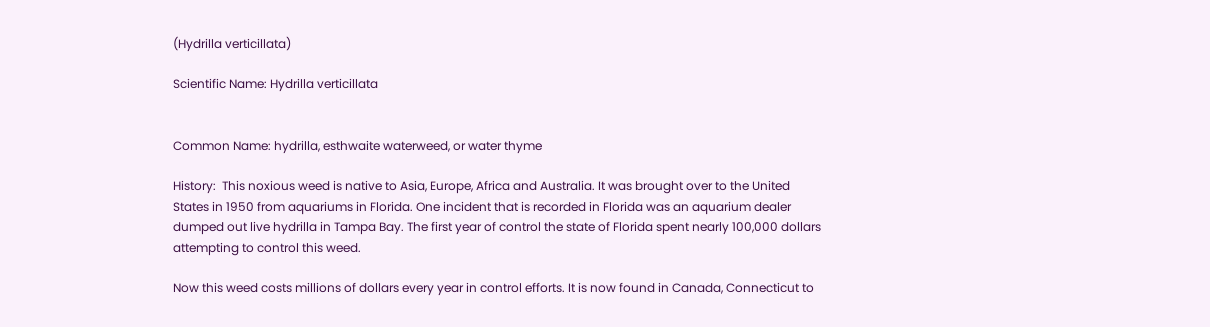(Hydrilla verticillata)

Scientific Name: Hydrilla verticillata


Common Name: hydrilla, esthwaite waterweed, or water thyme

History:  This noxious weed is native to Asia, Europe, Africa and Australia. It was brought over to the United States in 1950 from aquariums in Florida. One incident that is recorded in Florida was an aquarium dealer dumped out live hydrilla in Tampa Bay. The first year of control the state of Florida spent nearly 100,000 dollars attempting to control this weed.

Now this weed costs millions of dollars every year in control efforts. It is now found in Canada, Connecticut to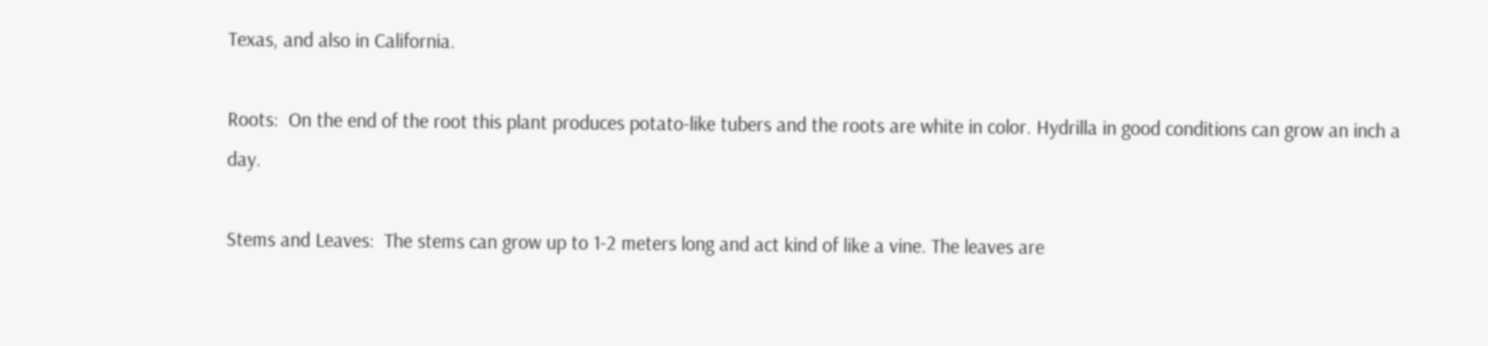Texas, and also in California.

Roots:  On the end of the root this plant produces potato-like tubers and the roots are white in color. Hydrilla in good conditions can grow an inch a day.

Stems and Leaves:  The stems can grow up to 1-2 meters long and act kind of like a vine. The leaves are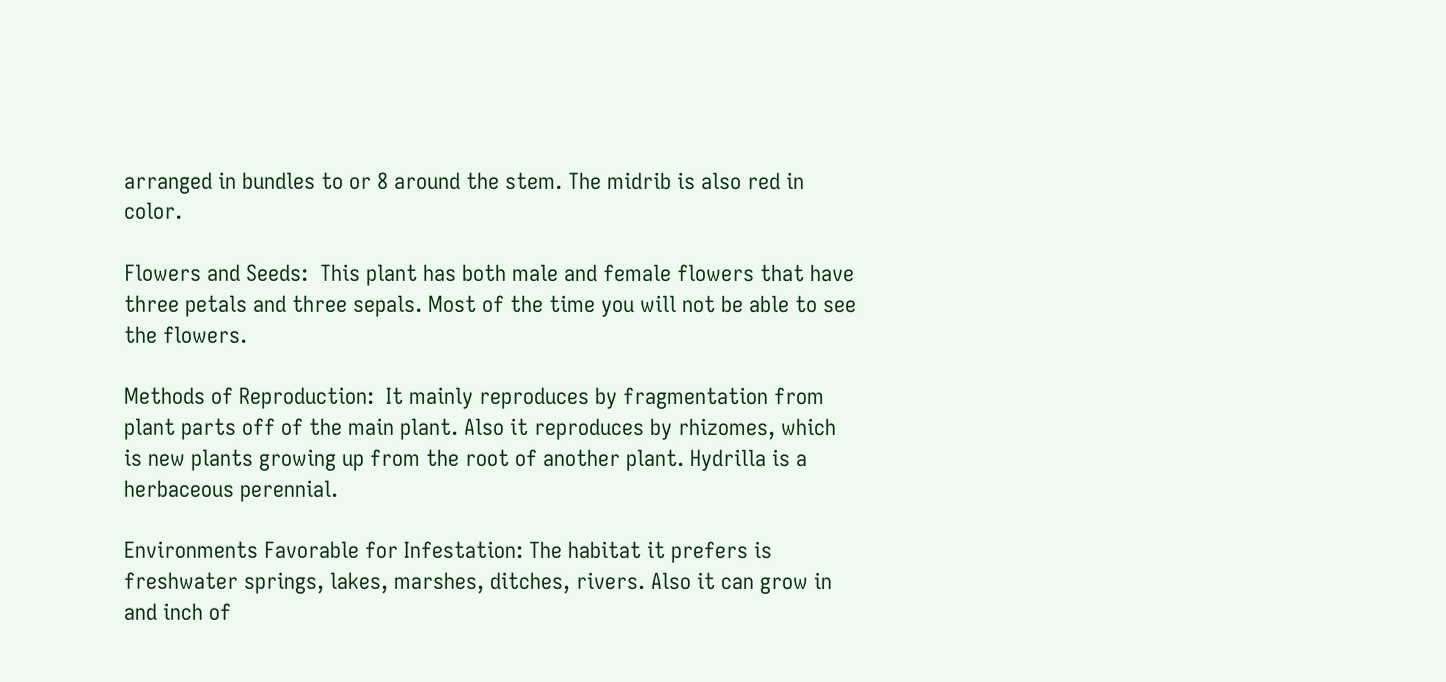arranged in bundles to or 8 around the stem. The midrib is also red in color.

Flowers and Seeds:  This plant has both male and female flowers that have three petals and three sepals. Most of the time you will not be able to see the flowers.

Methods of Reproduction:  It mainly reproduces by fragmentation from plant parts off of the main plant. Also it reproduces by rhizomes, which is new plants growing up from the root of another plant. Hydrilla is a herbaceous perennial.

Environments Favorable for Infestation: The habitat it prefers is freshwater springs, lakes, marshes, ditches, rivers. Also it can grow in and inch of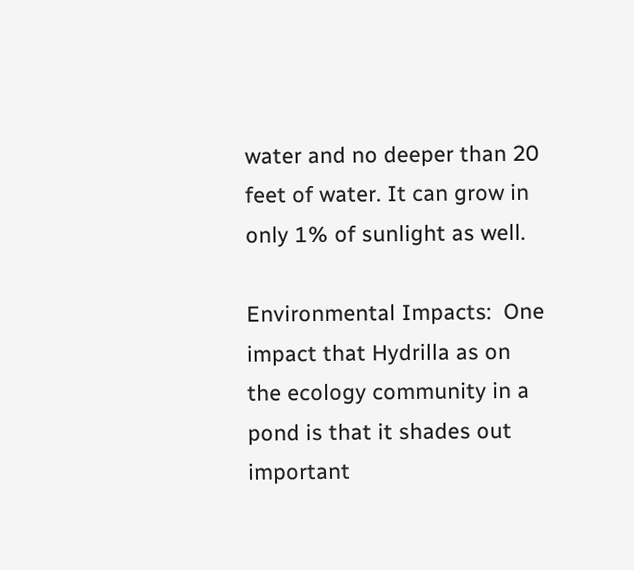water and no deeper than 20 feet of water. It can grow in only 1% of sunlight as well.

Environmental Impacts:  One impact that Hydrilla as on the ecology community in a pond is that it shades out important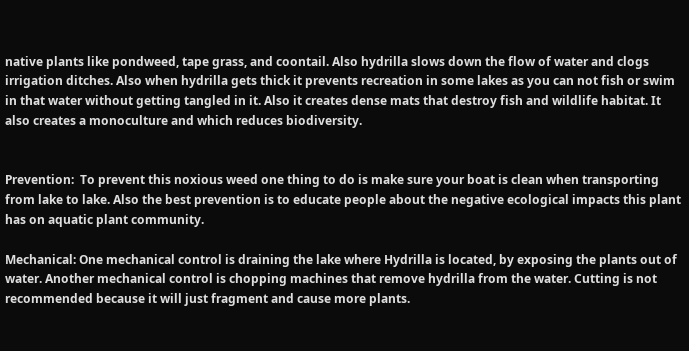native plants like pondweed, tape grass, and coontail. Also hydrilla slows down the flow of water and clogs irrigation ditches. Also when hydrilla gets thick it prevents recreation in some lakes as you can not fish or swim in that water without getting tangled in it. Also it creates dense mats that destroy fish and wildlife habitat. It also creates a monoculture and which reduces biodiversity.


Prevention:  To prevent this noxious weed one thing to do is make sure your boat is clean when transporting from lake to lake. Also the best prevention is to educate people about the negative ecological impacts this plant has on aquatic plant community.

Mechanical: One mechanical control is draining the lake where Hydrilla is located, by exposing the plants out of water. Another mechanical control is chopping machines that remove hydrilla from the water. Cutting is not recommended because it will just fragment and cause more plants.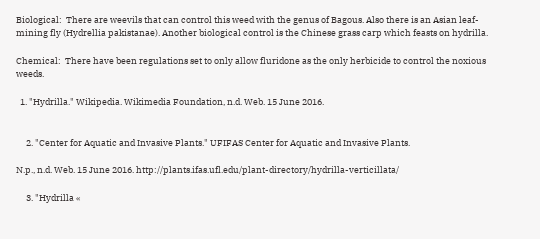Biological:  There are weevils that can control this weed with the genus of Bagous. Also there is an Asian leaf-mining fly (Hydrellia pakistanae). Another biological control is the Chinese grass carp which feasts on hydrilla.

Chemical:  There have been regulations set to only allow fluridone as the only herbicide to control the noxious weeds.

  1. "Hydrilla." Wikipedia. Wikimedia Foundation, n.d. Web. 15 June 2016.


     2. "Center for Aquatic and Invasive Plants." UFIFAS Center for Aquatic and Invasive Plants.

N.p., n.d. Web. 15 June 2016. http://plants.ifas.ufl.edu/plant-directory/hydrilla-verticillata/

     3. "Hydrilla «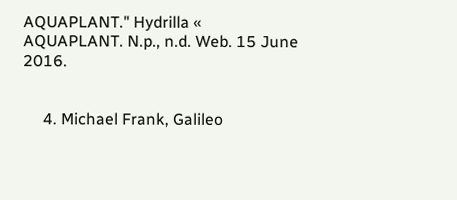AQUAPLANT." Hydrilla « AQUAPLANT. N.p., n.d. Web. 15 June 2016.


     4. Michael Frank, Galileo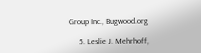Group Inc., Bugwood.org

     5. Leslie J. Mehrhoff,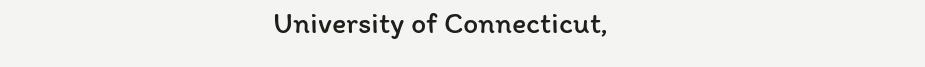University of Connecticut,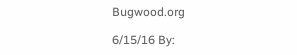Bugwood.org

6/15/16 By: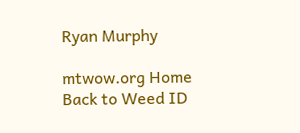Ryan Murphy

mtwow.org Home   Back to Weed ID